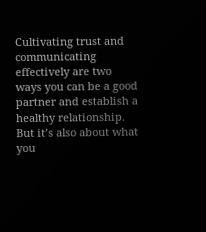Cultivating trust and communicating effectively are two ways you can be a good partner and establish a healthy relationship. But it’s also about what you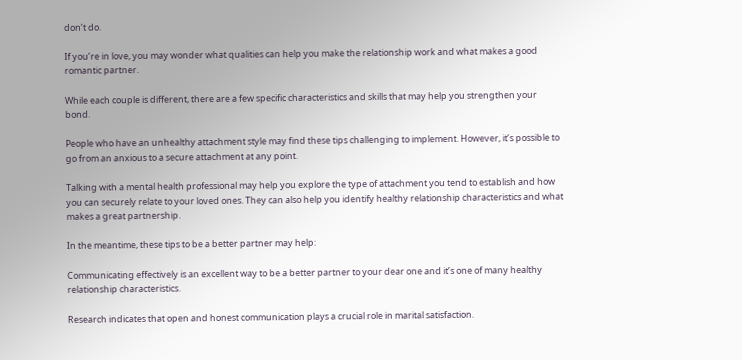don’t do.

If you’re in love, you may wonder what qualities can help you make the relationship work and what makes a good romantic partner.

While each couple is different, there are a few specific characteristics and skills that may help you strengthen your bond.

People who have an unhealthy attachment style may find these tips challenging to implement. However, it’s possible to go from an anxious to a secure attachment at any point.

Talking with a mental health professional may help you explore the type of attachment you tend to establish and how you can securely relate to your loved ones. They can also help you identify healthy relationship characteristics and what makes a great partnership.

In the meantime, these tips to be a better partner may help:

Communicating effectively is an excellent way to be a better partner to your dear one and it’s one of many healthy relationship characteristics.

Research indicates that open and honest communication plays a crucial role in marital satisfaction.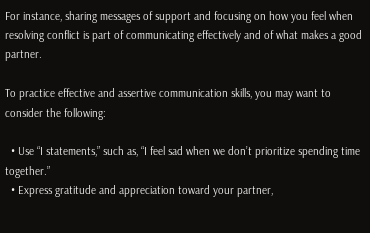For instance, sharing messages of support and focusing on how you feel when resolving conflict is part of communicating effectively and of what makes a good partner.

To practice effective and assertive communication skills, you may want to consider the following:

  • Use “I statements,” such as, “I feel sad when we don’t prioritize spending time together.”
  • Express gratitude and appreciation toward your partner,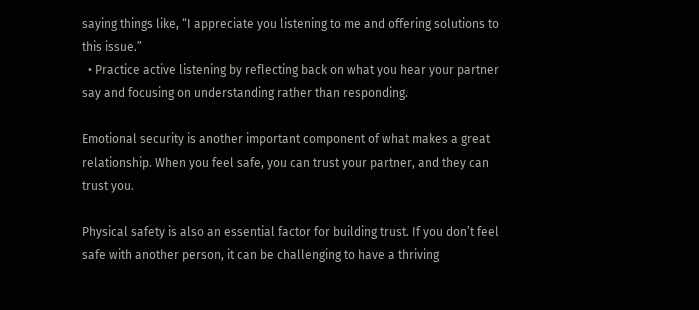saying things like, “I appreciate you listening to me and offering solutions to this issue.”
  • Practice active listening by reflecting back on what you hear your partner say and focusing on understanding rather than responding.

Emotional security is another important component of what makes a great relationship. When you feel safe, you can trust your partner, and they can trust you.

Physical safety is also an essential factor for building trust. If you don’t feel safe with another person, it can be challenging to have a thriving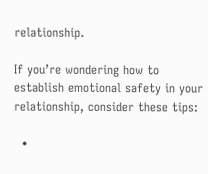relationship.

If you’re wondering how to establish emotional safety in your relationship, consider these tips:

  •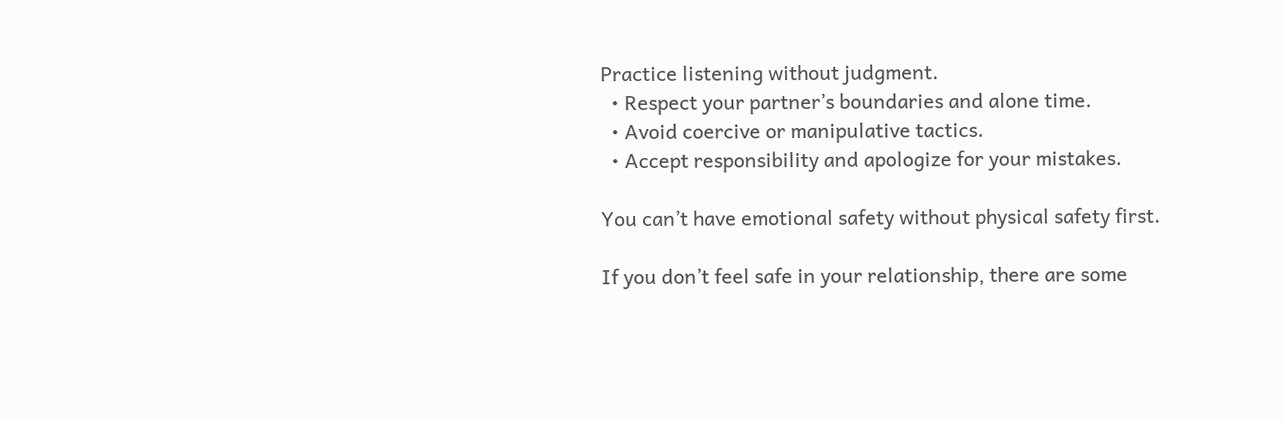Practice listening without judgment.
  • Respect your partner’s boundaries and alone time.
  • Avoid coercive or manipulative tactics.
  • Accept responsibility and apologize for your mistakes.

You can’t have emotional safety without physical safety first.

If you don’t feel safe in your relationship, there are some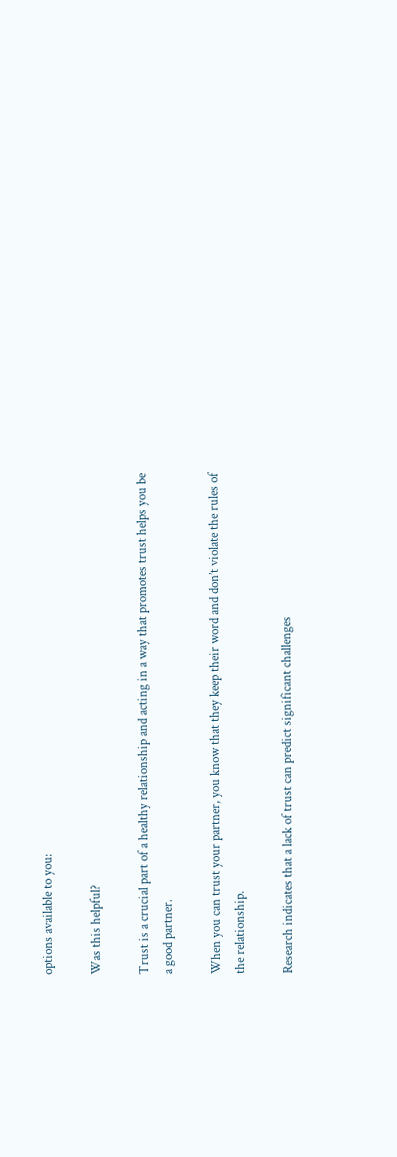options available to you:

Was this helpful?

Trust is a crucial part of a healthy relationship and acting in a way that promotes trust helps you be a good partner.

When you can trust your partner, you know that they keep their word and don’t violate the rules of the relationship.

Research indicates that a lack of trust can predict significant challenges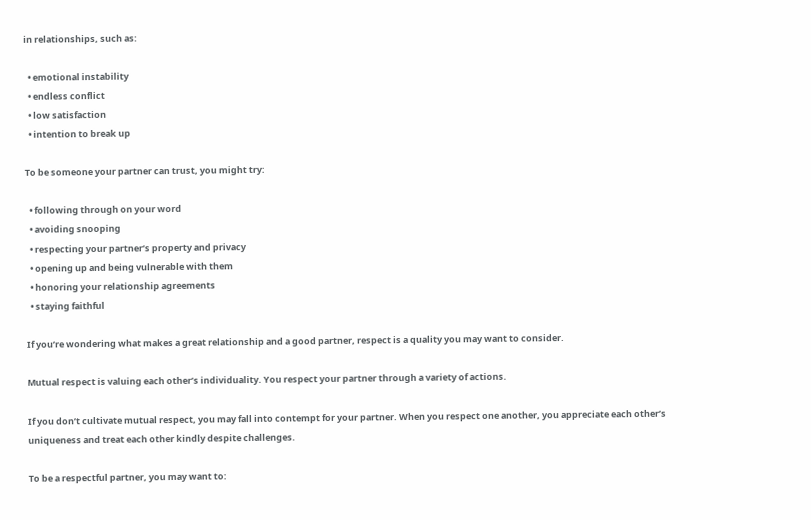in relationships, such as:

  • emotional instability
  • endless conflict
  • low satisfaction
  • intention to break up

To be someone your partner can trust, you might try:

  • following through on your word
  • avoiding snooping
  • respecting your partner’s property and privacy
  • opening up and being vulnerable with them
  • honoring your relationship agreements
  • staying faithful

If you’re wondering what makes a great relationship and a good partner, respect is a quality you may want to consider.

Mutual respect is valuing each other’s individuality. You respect your partner through a variety of actions.

If you don’t cultivate mutual respect, you may fall into contempt for your partner. When you respect one another, you appreciate each other’s uniqueness and treat each other kindly despite challenges.

To be a respectful partner, you may want to: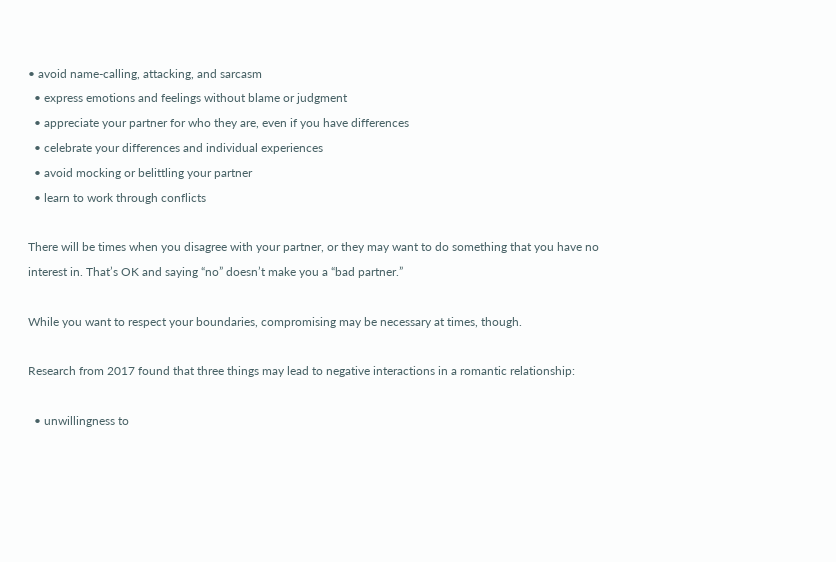• avoid name-calling, attacking, and sarcasm
  • express emotions and feelings without blame or judgment
  • appreciate your partner for who they are, even if you have differences
  • celebrate your differences and individual experiences
  • avoid mocking or belittling your partner
  • learn to work through conflicts

There will be times when you disagree with your partner, or they may want to do something that you have no interest in. That’s OK and saying “no” doesn’t make you a “bad partner.”

While you want to respect your boundaries, compromising may be necessary at times, though.

Research from 2017 found that three things may lead to negative interactions in a romantic relationship:

  • unwillingness to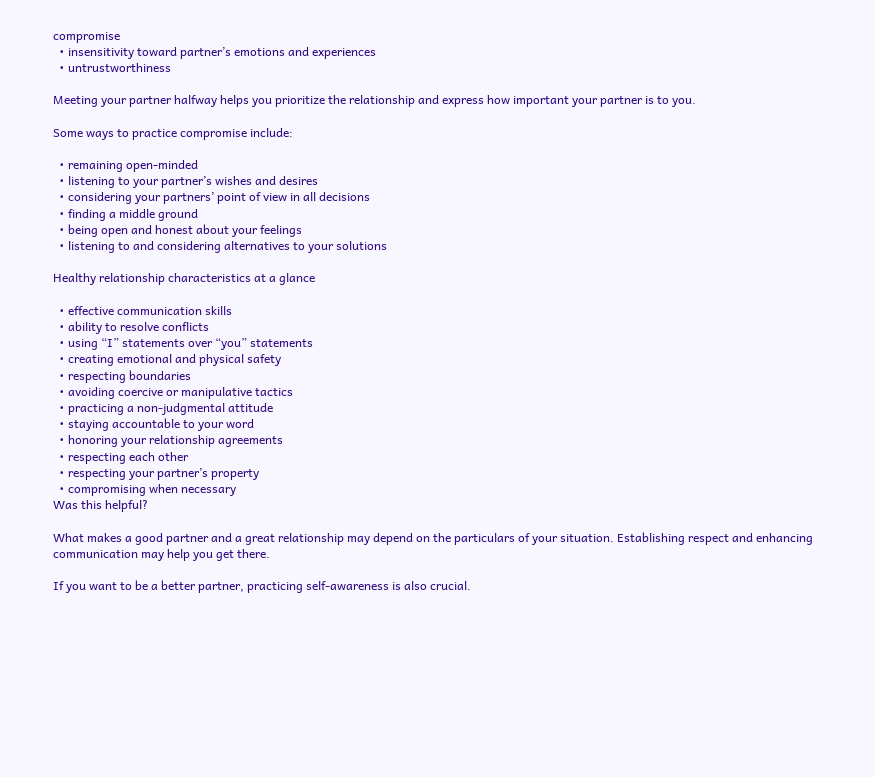compromise
  • insensitivity toward partner’s emotions and experiences
  • untrustworthiness

Meeting your partner halfway helps you prioritize the relationship and express how important your partner is to you.

Some ways to practice compromise include:

  • remaining open-minded
  • listening to your partner’s wishes and desires
  • considering your partners’ point of view in all decisions
  • finding a middle ground
  • being open and honest about your feelings
  • listening to and considering alternatives to your solutions

Healthy relationship characteristics at a glance

  • effective communication skills
  • ability to resolve conflicts
  • using “I” statements over “you” statements
  • creating emotional and physical safety
  • respecting boundaries
  • avoiding coercive or manipulative tactics
  • practicing a non-judgmental attitude
  • staying accountable to your word
  • honoring your relationship agreements
  • respecting each other
  • respecting your partner’s property
  • compromising when necessary
Was this helpful?

What makes a good partner and a great relationship may depend on the particulars of your situation. Establishing respect and enhancing communication may help you get there.

If you want to be a better partner, practicing self-awareness is also crucial.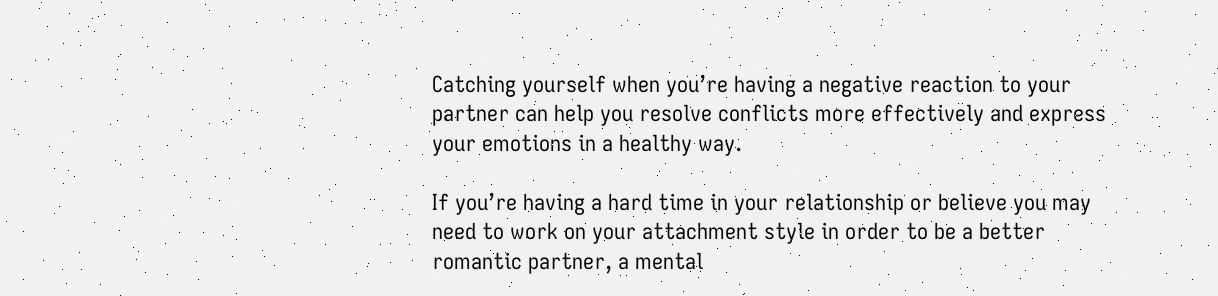Catching yourself when you’re having a negative reaction to your partner can help you resolve conflicts more effectively and express your emotions in a healthy way.

If you’re having a hard time in your relationship or believe you may need to work on your attachment style in order to be a better romantic partner, a mental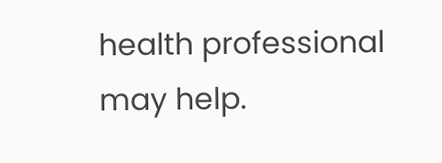health professional may help.